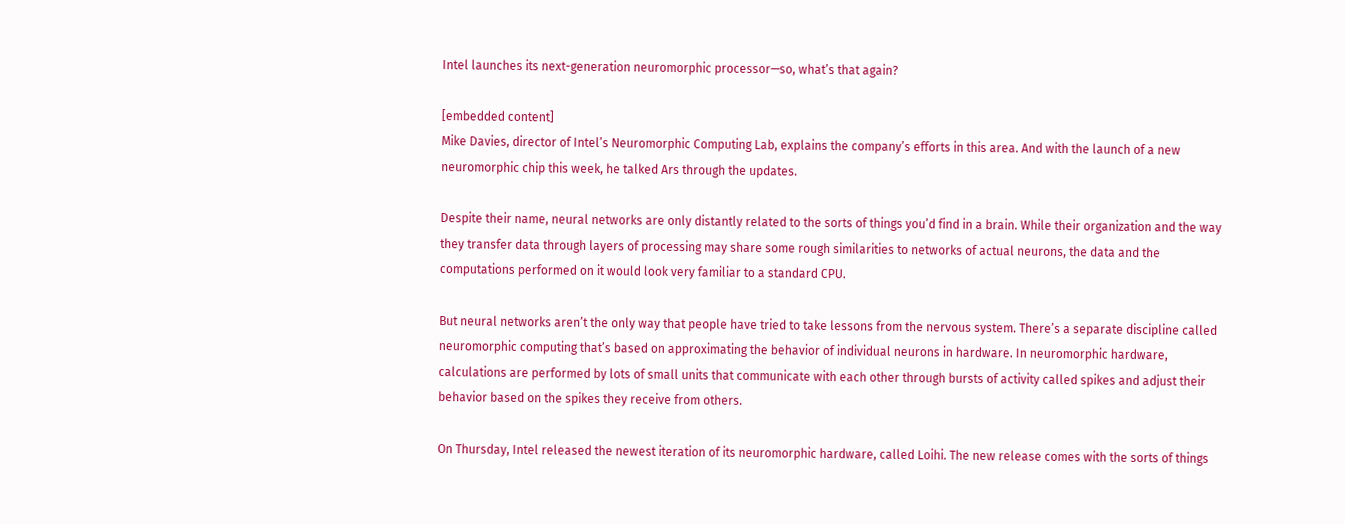Intel launches its next-generation neuromorphic processor—so, what’s that again?

[embedded content]
Mike Davies, director of Intel’s Neuromorphic Computing Lab, explains the company’s efforts in this area. And with the launch of a new neuromorphic chip this week, he talked Ars through the updates.

Despite their name, neural networks are only distantly related to the sorts of things you’d find in a brain. While their organization and the way they transfer data through layers of processing may share some rough similarities to networks of actual neurons, the data and the computations performed on it would look very familiar to a standard CPU.

But neural networks aren’t the only way that people have tried to take lessons from the nervous system. There’s a separate discipline called neuromorphic computing that’s based on approximating the behavior of individual neurons in hardware. In neuromorphic hardware, calculations are performed by lots of small units that communicate with each other through bursts of activity called spikes and adjust their behavior based on the spikes they receive from others.

On Thursday, Intel released the newest iteration of its neuromorphic hardware, called Loihi. The new release comes with the sorts of things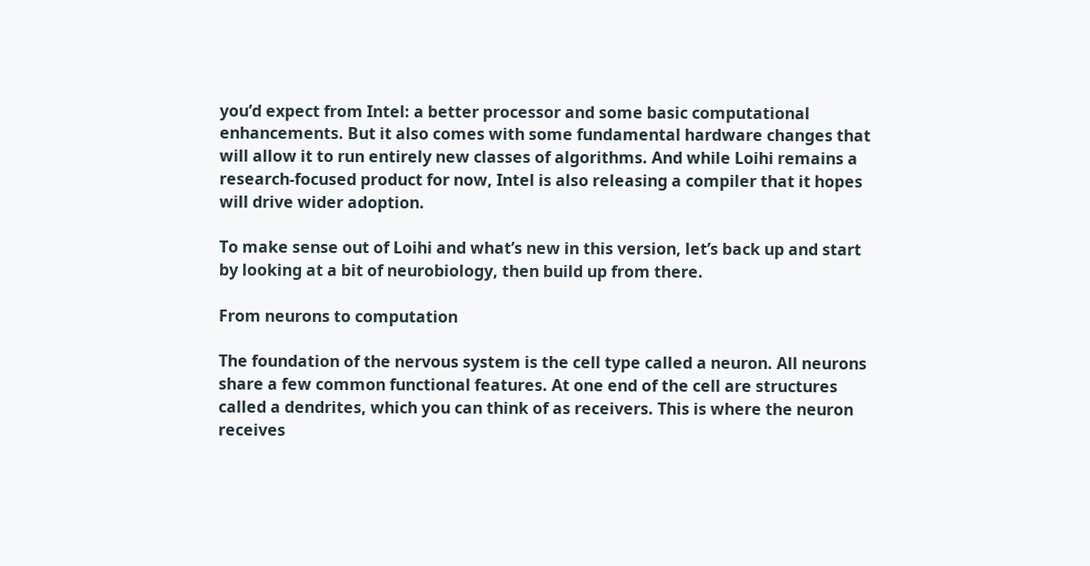you’d expect from Intel: a better processor and some basic computational enhancements. But it also comes with some fundamental hardware changes that will allow it to run entirely new classes of algorithms. And while Loihi remains a research-focused product for now, Intel is also releasing a compiler that it hopes will drive wider adoption.

To make sense out of Loihi and what’s new in this version, let’s back up and start by looking at a bit of neurobiology, then build up from there.

From neurons to computation

The foundation of the nervous system is the cell type called a neuron. All neurons share a few common functional features. At one end of the cell are structures called a dendrites, which you can think of as receivers. This is where the neuron receives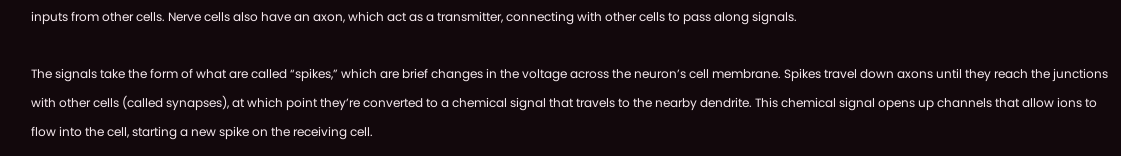inputs from other cells. Nerve cells also have an axon, which act as a transmitter, connecting with other cells to pass along signals.

The signals take the form of what are called “spikes,” which are brief changes in the voltage across the neuron’s cell membrane. Spikes travel down axons until they reach the junctions with other cells (called synapses), at which point they’re converted to a chemical signal that travels to the nearby dendrite. This chemical signal opens up channels that allow ions to flow into the cell, starting a new spike on the receiving cell.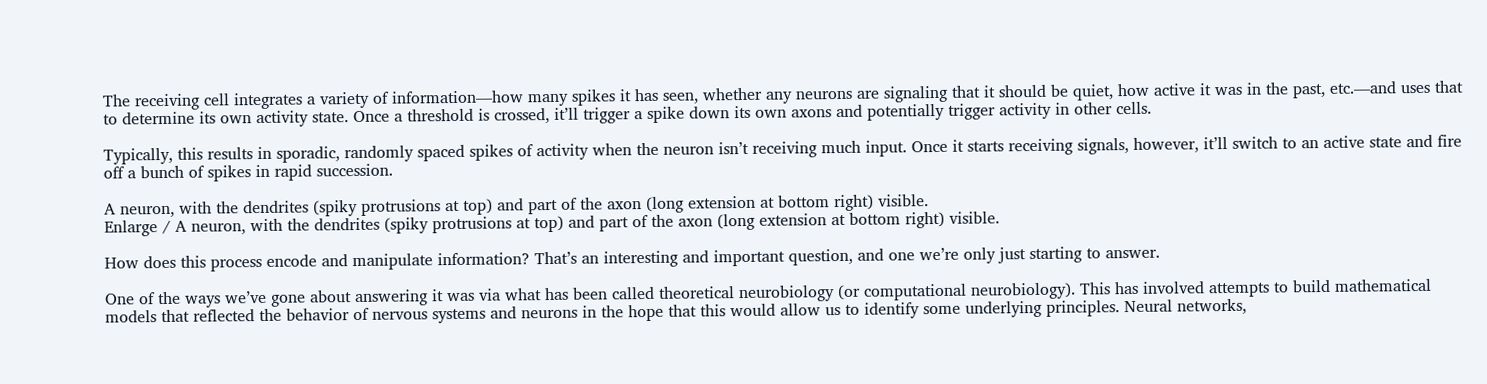The receiving cell integrates a variety of information—how many spikes it has seen, whether any neurons are signaling that it should be quiet, how active it was in the past, etc.—and uses that to determine its own activity state. Once a threshold is crossed, it’ll trigger a spike down its own axons and potentially trigger activity in other cells.

Typically, this results in sporadic, randomly spaced spikes of activity when the neuron isn’t receiving much input. Once it starts receiving signals, however, it’ll switch to an active state and fire off a bunch of spikes in rapid succession.

A neuron, with the dendrites (spiky protrusions at top) and part of the axon (long extension at bottom right) visible.
Enlarge / A neuron, with the dendrites (spiky protrusions at top) and part of the axon (long extension at bottom right) visible.

How does this process encode and manipulate information? That’s an interesting and important question, and one we’re only just starting to answer.

One of the ways we’ve gone about answering it was via what has been called theoretical neurobiology (or computational neurobiology). This has involved attempts to build mathematical models that reflected the behavior of nervous systems and neurons in the hope that this would allow us to identify some underlying principles. Neural networks,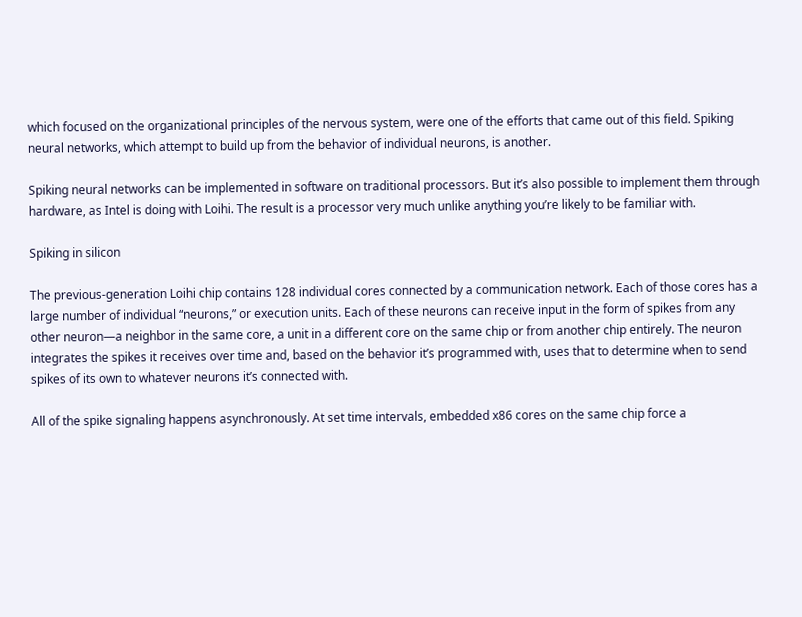which focused on the organizational principles of the nervous system, were one of the efforts that came out of this field. Spiking neural networks, which attempt to build up from the behavior of individual neurons, is another.

Spiking neural networks can be implemented in software on traditional processors. But it’s also possible to implement them through hardware, as Intel is doing with Loihi. The result is a processor very much unlike anything you’re likely to be familiar with.

Spiking in silicon

The previous-generation Loihi chip contains 128 individual cores connected by a communication network. Each of those cores has a large number of individual “neurons,” or execution units. Each of these neurons can receive input in the form of spikes from any other neuron—a neighbor in the same core, a unit in a different core on the same chip or from another chip entirely. The neuron integrates the spikes it receives over time and, based on the behavior it’s programmed with, uses that to determine when to send spikes of its own to whatever neurons it’s connected with.

All of the spike signaling happens asynchronously. At set time intervals, embedded x86 cores on the same chip force a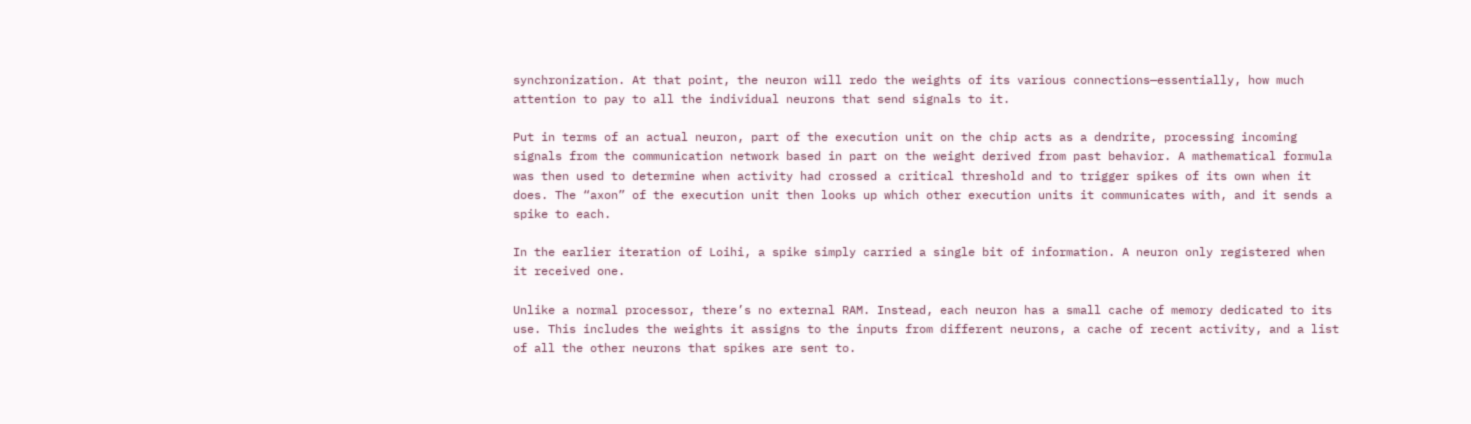synchronization. At that point, the neuron will redo the weights of its various connections—essentially, how much attention to pay to all the individual neurons that send signals to it.

Put in terms of an actual neuron, part of the execution unit on the chip acts as a dendrite, processing incoming signals from the communication network based in part on the weight derived from past behavior. A mathematical formula was then used to determine when activity had crossed a critical threshold and to trigger spikes of its own when it does. The “axon” of the execution unit then looks up which other execution units it communicates with, and it sends a spike to each.

In the earlier iteration of Loihi, a spike simply carried a single bit of information. A neuron only registered when it received one.

Unlike a normal processor, there’s no external RAM. Instead, each neuron has a small cache of memory dedicated to its use. This includes the weights it assigns to the inputs from different neurons, a cache of recent activity, and a list of all the other neurons that spikes are sent to.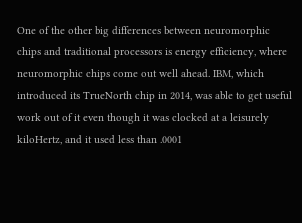One of the other big differences between neuromorphic chips and traditional processors is energy efficiency, where neuromorphic chips come out well ahead. IBM, which introduced its TrueNorth chip in 2014, was able to get useful work out of it even though it was clocked at a leisurely kiloHertz, and it used less than .0001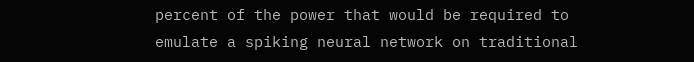percent of the power that would be required to emulate a spiking neural network on traditional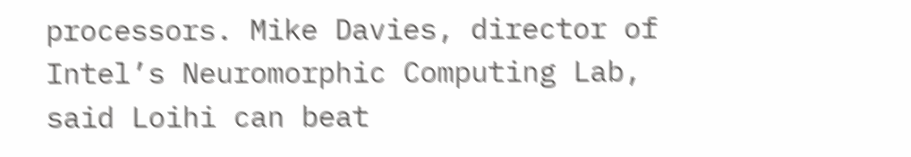processors. Mike Davies, director of Intel’s Neuromorphic Computing Lab, said Loihi can beat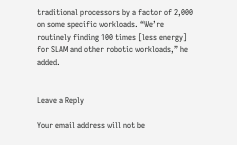traditional processors by a factor of 2,000 on some specific workloads. “We’re routinely finding 100 times [less energy] for SLAM and other robotic workloads,” he added.


Leave a Reply

Your email address will not be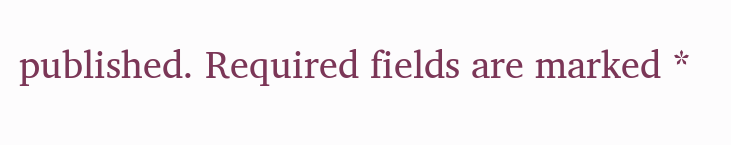published. Required fields are marked *